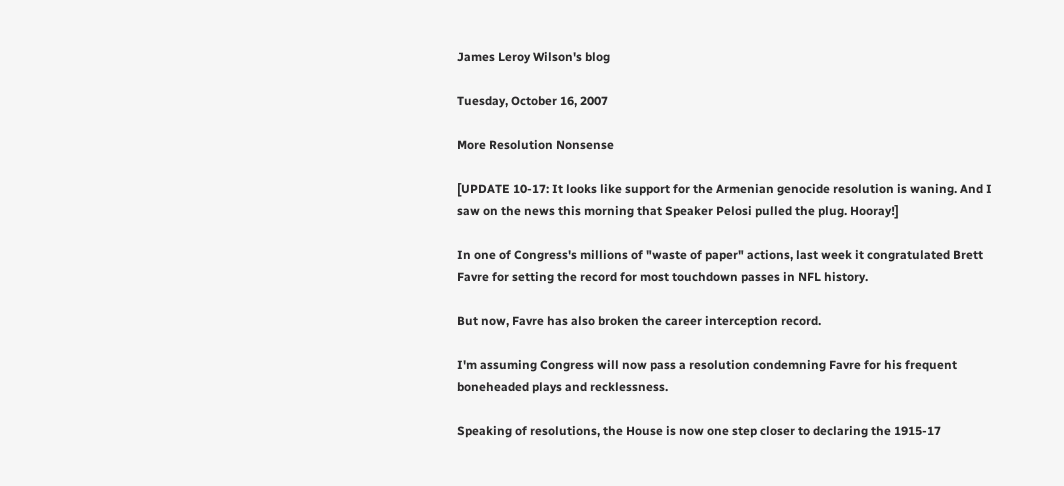James Leroy Wilson's blog

Tuesday, October 16, 2007

More Resolution Nonsense

[UPDATE 10-17: It looks like support for the Armenian genocide resolution is waning. And I saw on the news this morning that Speaker Pelosi pulled the plug. Hooray!]

In one of Congress's millions of "waste of paper" actions, last week it congratulated Brett Favre for setting the record for most touchdown passes in NFL history.

But now, Favre has also broken the career interception record.

I'm assuming Congress will now pass a resolution condemning Favre for his frequent boneheaded plays and recklessness.

Speaking of resolutions, the House is now one step closer to declaring the 1915-17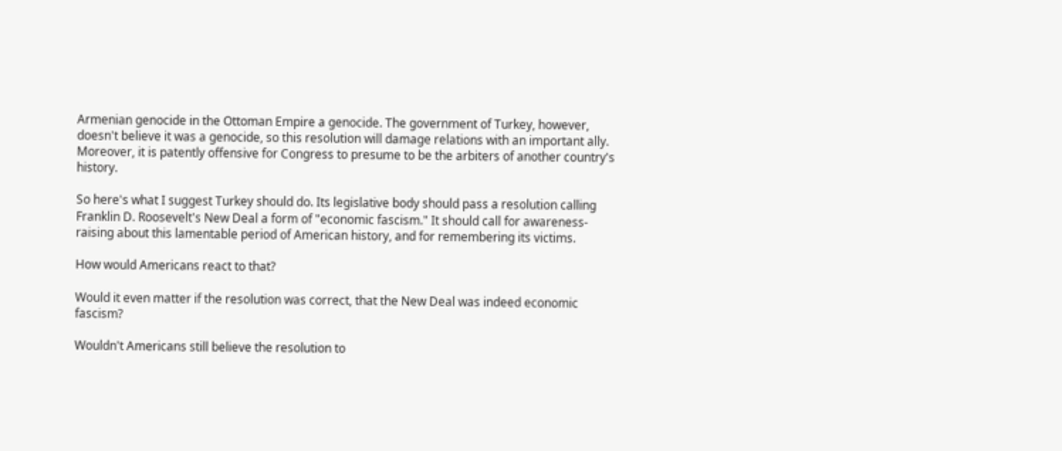Armenian genocide in the Ottoman Empire a genocide. The government of Turkey, however, doesn't believe it was a genocide, so this resolution will damage relations with an important ally. Moreover, it is patently offensive for Congress to presume to be the arbiters of another country's history.

So here's what I suggest Turkey should do. Its legislative body should pass a resolution calling Franklin D. Roosevelt's New Deal a form of "economic fascism." It should call for awareness-raising about this lamentable period of American history, and for remembering its victims.

How would Americans react to that?

Would it even matter if the resolution was correct, that the New Deal was indeed economic fascism?

Wouldn't Americans still believe the resolution to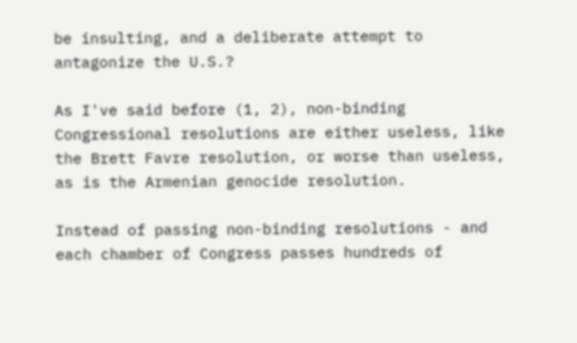be insulting, and a deliberate attempt to antagonize the U.S.?

As I've said before (1, 2), non-binding Congressional resolutions are either useless, like the Brett Favre resolution, or worse than useless, as is the Armenian genocide resolution.

Instead of passing non-binding resolutions - and each chamber of Congress passes hundreds of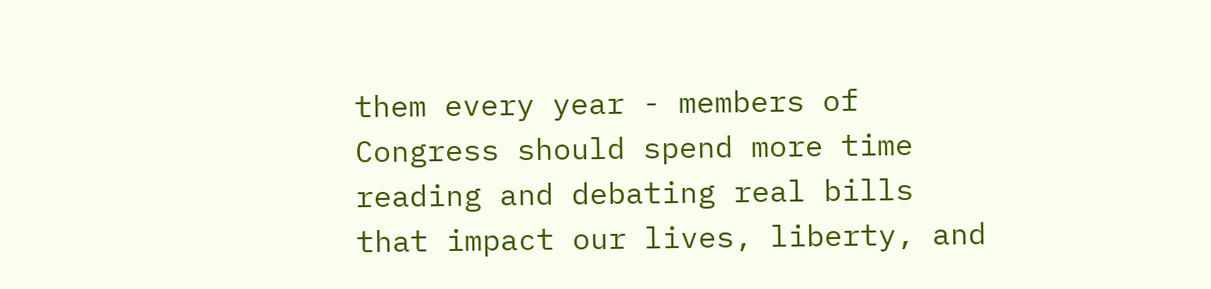them every year - members of Congress should spend more time reading and debating real bills that impact our lives, liberty, and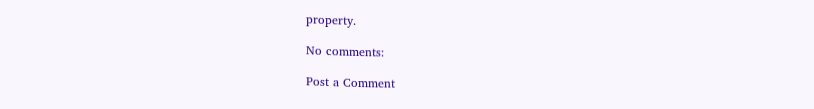property.

No comments:

Post a Comment